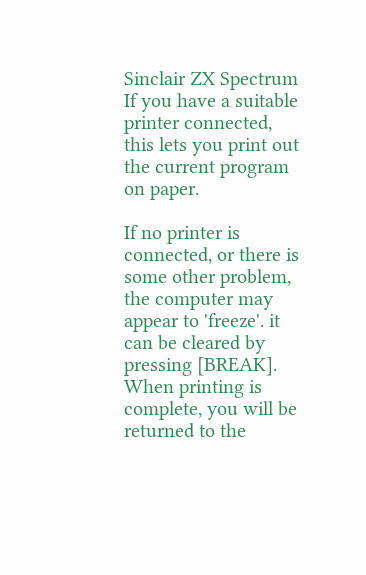Sinclair ZX Spectrum
If you have a suitable printer connected, this lets you print out the current program on paper.

If no printer is connected, or there is some other problem, the computer may appear to 'freeze'. it can be cleared by pressing [BREAK]. When printing is complete, you will be returned to the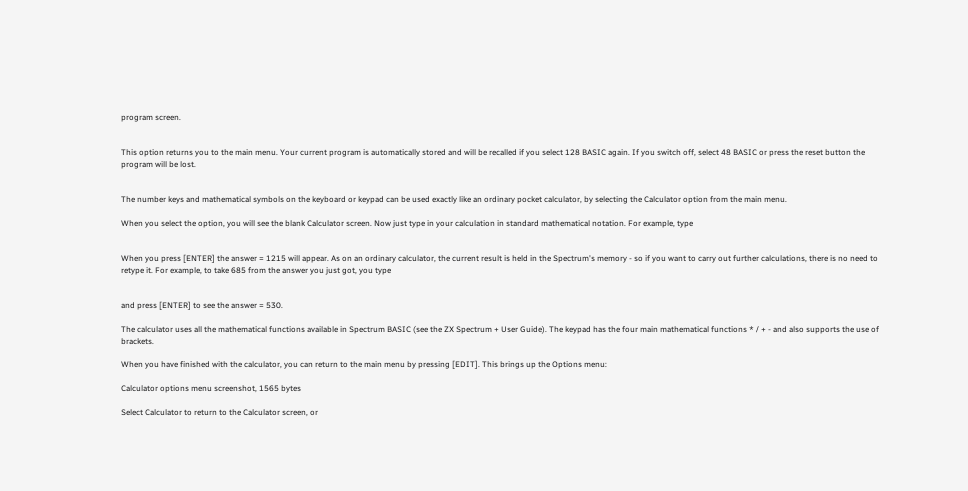program screen.


This option returns you to the main menu. Your current program is automatically stored and will be recalled if you select 128 BASIC again. If you switch off, select 48 BASIC or press the reset button the program will be lost.


The number keys and mathematical symbols on the keyboard or keypad can be used exactly like an ordinary pocket calculator, by selecting the Calculator option from the main menu.

When you select the option, you will see the blank Calculator screen. Now just type in your calculation in standard mathematical notation. For example, type


When you press [ENTER] the answer = 1215 will appear. As on an ordinary calculator, the current result is held in the Spectrum's memory - so if you want to carry out further calculations, there is no need to retype it. For example, to take 685 from the answer you just got, you type


and press [ENTER] to see the answer = 530.

The calculator uses all the mathematical functions available in Spectrum BASIC (see the ZX Spectrum + User Guide). The keypad has the four main mathematical functions * / + - and also supports the use of brackets.

When you have finished with the calculator, you can return to the main menu by pressing [EDIT]. This brings up the Options menu:

Calculator options menu screenshot, 1565 bytes

Select Calculator to return to the Calculator screen, or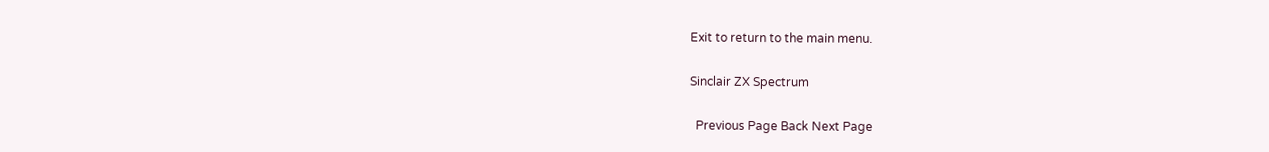Exit to return to the main menu.

Sinclair ZX Spectrum

  Previous Page Back Next Page